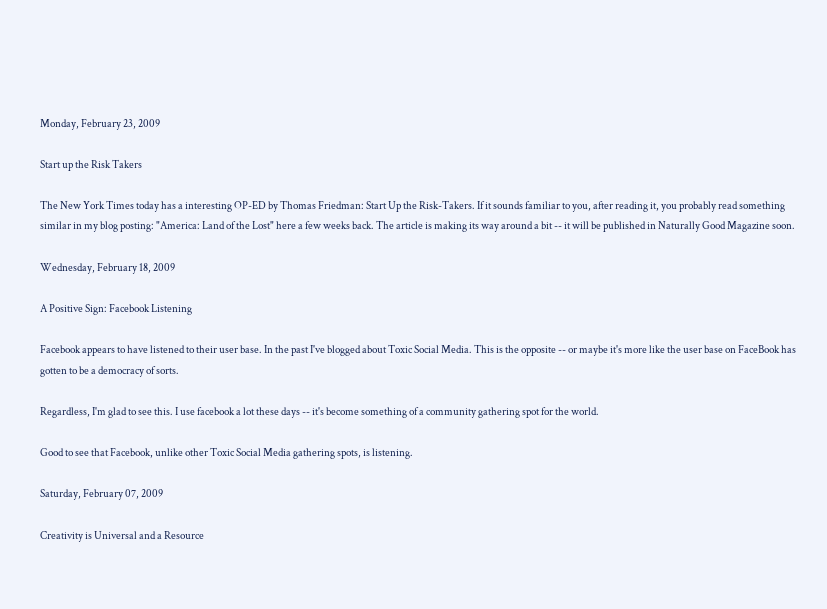Monday, February 23, 2009

Start up the Risk Takers

The New York Times today has a interesting OP-ED by Thomas Friedman: Start Up the Risk-Takers. If it sounds familiar to you, after reading it, you probably read something similar in my blog posting: "America: Land of the Lost" here a few weeks back. The article is making its way around a bit -- it will be published in Naturally Good Magazine soon.

Wednesday, February 18, 2009

A Positive Sign: Facebook Listening

Facebook appears to have listened to their user base. In the past I've blogged about Toxic Social Media. This is the opposite -- or maybe it's more like the user base on FaceBook has gotten to be a democracy of sorts.

Regardless, I'm glad to see this. I use facebook a lot these days -- it's become something of a community gathering spot for the world.

Good to see that Facebook, unlike other Toxic Social Media gathering spots, is listening.

Saturday, February 07, 2009

Creativity is Universal and a Resource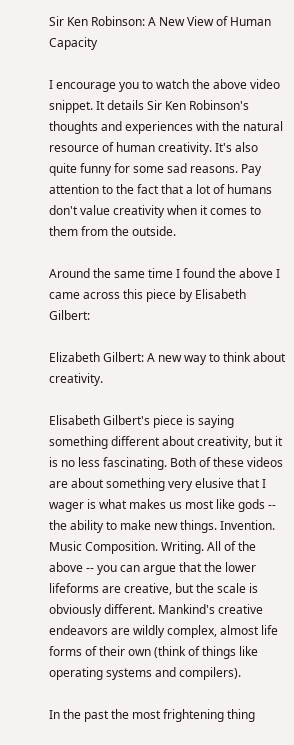Sir Ken Robinson: A New View of Human Capacity

I encourage you to watch the above video snippet. It details Sir Ken Robinson's thoughts and experiences with the natural resource of human creativity. It's also quite funny for some sad reasons. Pay attention to the fact that a lot of humans don't value creativity when it comes to them from the outside.

Around the same time I found the above I came across this piece by Elisabeth Gilbert:

Elizabeth Gilbert: A new way to think about creativity.

Elisabeth Gilbert's piece is saying something different about creativity, but it is no less fascinating. Both of these videos are about something very elusive that I wager is what makes us most like gods -- the ability to make new things. Invention. Music Composition. Writing. All of the above -- you can argue that the lower lifeforms are creative, but the scale is obviously different. Mankind's creative endeavors are wildly complex, almost life forms of their own (think of things like operating systems and compilers).

In the past the most frightening thing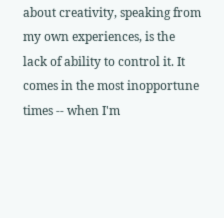about creativity, speaking from my own experiences, is the lack of ability to control it. It comes in the most inopportune times -- when I'm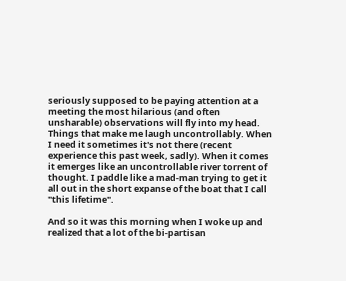seriously supposed to be paying attention at a meeting the most hilarious (and often unsharable) observations will fly into my head. Things that make me laugh uncontrollably. When I need it sometimes it's not there (recent experience this past week, sadly). When it comes it emerges like an uncontrollable river torrent of thought. I paddle like a mad-man trying to get it all out in the short expanse of the boat that I call "this lifetime".

And so it was this morning when I woke up and realized that a lot of the bi-partisan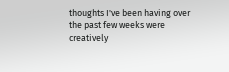thoughts I've been having over the past few weeks were creatively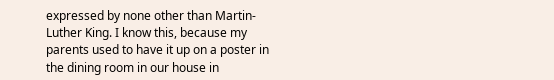expressed by none other than Martin-Luther King. I know this, because my parents used to have it up on a poster in the dining room in our house in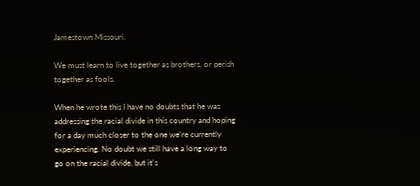Jamestown Missouri.

We must learn to live together as brothers, or perish together as fools.

When he wrote this I have no doubts that he was addressing the racial divide in this country and hoping for a day much closer to the one we're currently experiencing. No doubt we still have a long way to go on the racial divide, but it's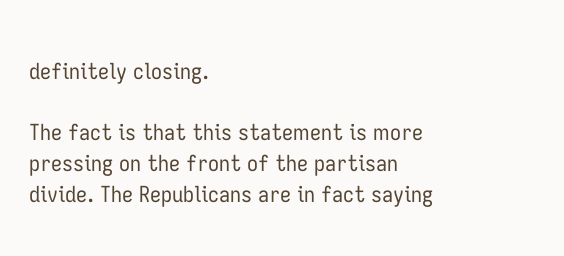definitely closing.

The fact is that this statement is more pressing on the front of the partisan divide. The Republicans are in fact saying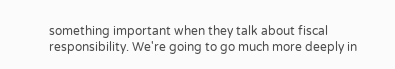something important when they talk about fiscal responsibility. We're going to go much more deeply in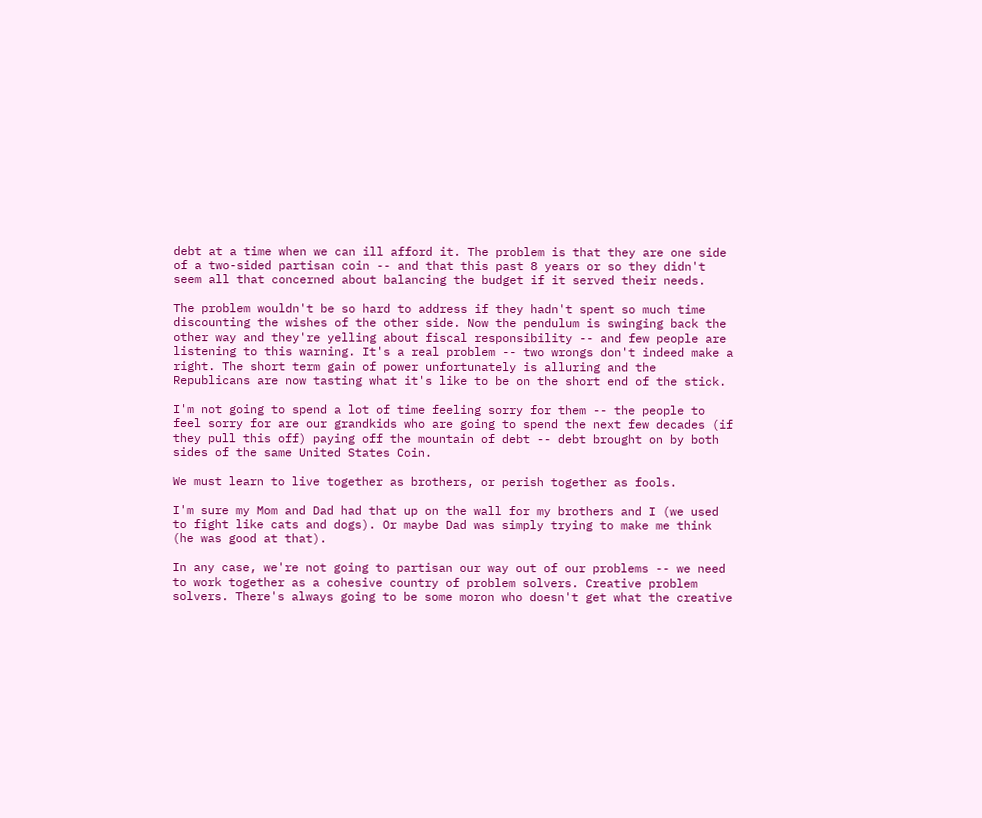debt at a time when we can ill afford it. The problem is that they are one side of a two-sided partisan coin -- and that this past 8 years or so they didn't seem all that concerned about balancing the budget if it served their needs.

The problem wouldn't be so hard to address if they hadn't spent so much time discounting the wishes of the other side. Now the pendulum is swinging back the other way and they're yelling about fiscal responsibility -- and few people are listening to this warning. It's a real problem -- two wrongs don't indeed make a right. The short term gain of power unfortunately is alluring and the Republicans are now tasting what it's like to be on the short end of the stick.

I'm not going to spend a lot of time feeling sorry for them -- the people to feel sorry for are our grandkids who are going to spend the next few decades (if they pull this off) paying off the mountain of debt -- debt brought on by both sides of the same United States Coin.

We must learn to live together as brothers, or perish together as fools.

I'm sure my Mom and Dad had that up on the wall for my brothers and I (we used to fight like cats and dogs). Or maybe Dad was simply trying to make me think (he was good at that).

In any case, we're not going to partisan our way out of our problems -- we need to work together as a cohesive country of problem solvers. Creative problem solvers. There's always going to be some moron who doesn't get what the creative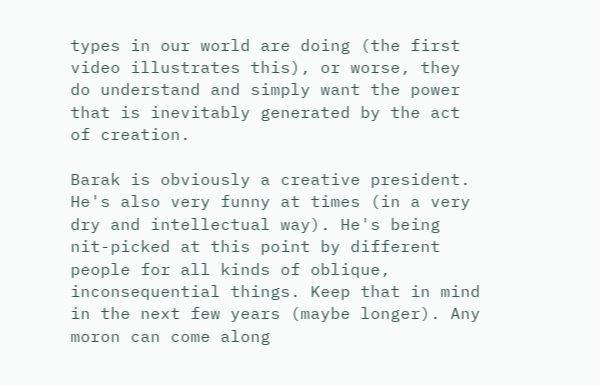types in our world are doing (the first video illustrates this), or worse, they do understand and simply want the power that is inevitably generated by the act of creation.

Barak is obviously a creative president. He's also very funny at times (in a very dry and intellectual way). He's being nit-picked at this point by different people for all kinds of oblique, inconsequential things. Keep that in mind in the next few years (maybe longer). Any moron can come along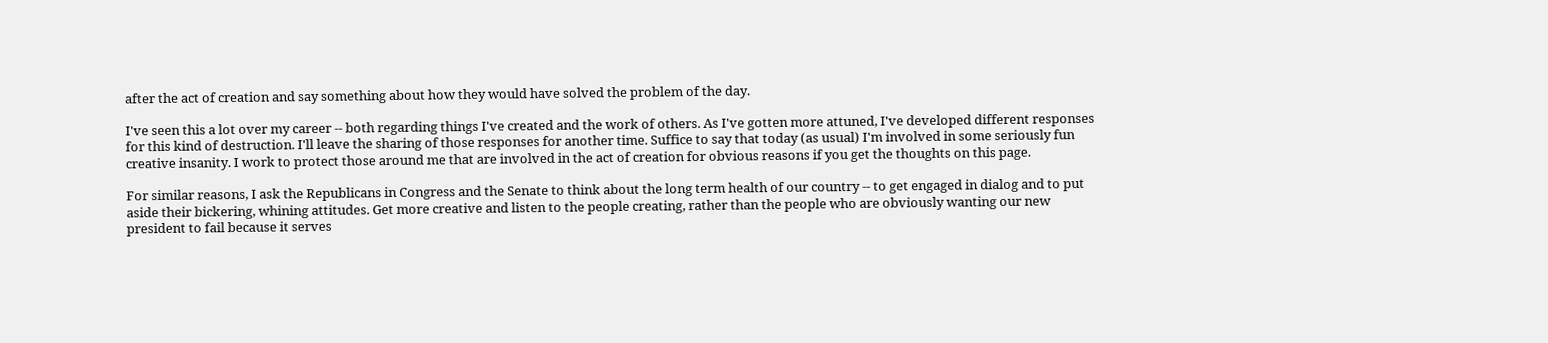after the act of creation and say something about how they would have solved the problem of the day.

I've seen this a lot over my career -- both regarding things I've created and the work of others. As I've gotten more attuned, I've developed different responses for this kind of destruction. I'll leave the sharing of those responses for another time. Suffice to say that today (as usual) I'm involved in some seriously fun creative insanity. I work to protect those around me that are involved in the act of creation for obvious reasons if you get the thoughts on this page.

For similar reasons, I ask the Republicans in Congress and the Senate to think about the long term health of our country -- to get engaged in dialog and to put aside their bickering, whining attitudes. Get more creative and listen to the people creating, rather than the people who are obviously wanting our new president to fail because it serves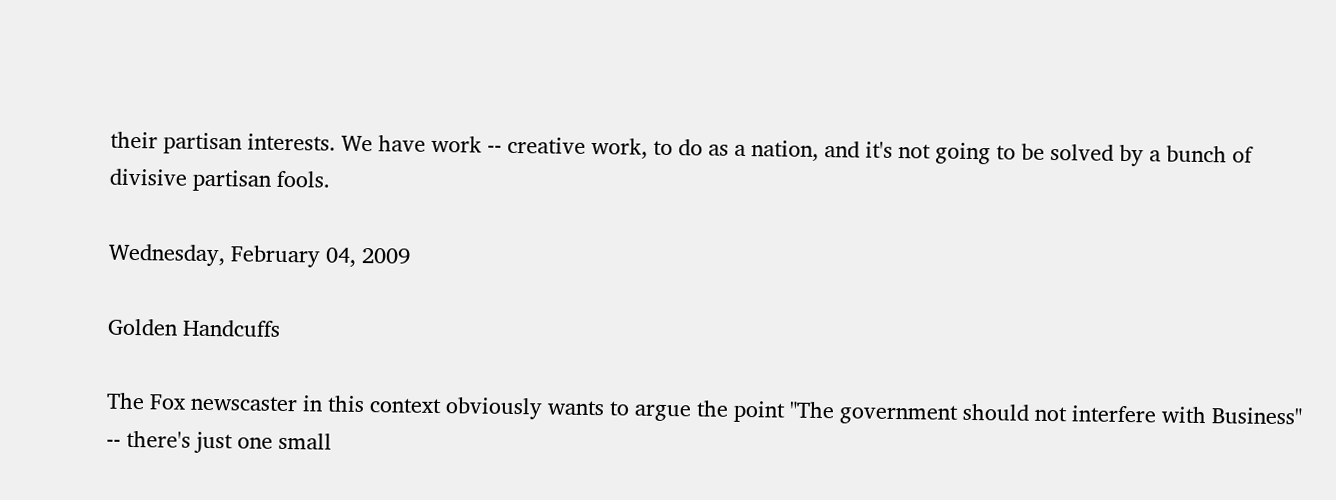their partisan interests. We have work -- creative work, to do as a nation, and it's not going to be solved by a bunch of divisive partisan fools.

Wednesday, February 04, 2009

Golden Handcuffs

The Fox newscaster in this context obviously wants to argue the point "The government should not interfere with Business" -- there's just one small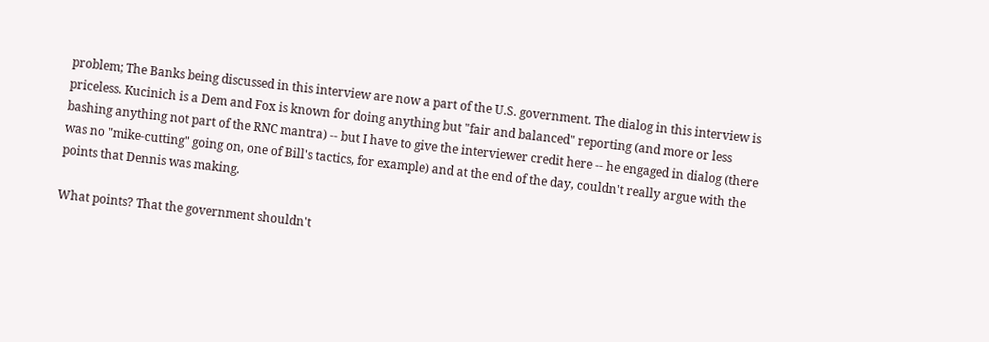problem; The Banks being discussed in this interview are now a part of the U.S. government. The dialog in this interview is priceless. Kucinich is a Dem and Fox is known for doing anything but "fair and balanced" reporting (and more or less bashing anything not part of the RNC mantra) -- but I have to give the interviewer credit here -- he engaged in dialog (there was no "mike-cutting" going on, one of Bill's tactics, for example) and at the end of the day, couldn't really argue with the points that Dennis was making.

What points? That the government shouldn't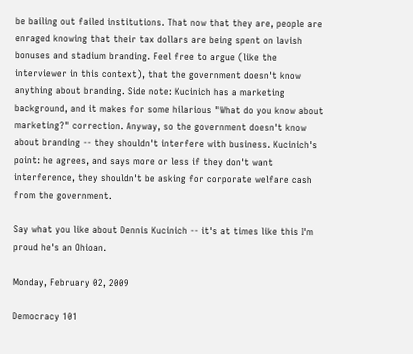be bailing out failed institutions. That now that they are, people are enraged knowing that their tax dollars are being spent on lavish bonuses and stadium branding. Feel free to argue (like the interviewer in this context), that the government doesn't know anything about branding. Side note: Kucinich has a marketing background, and it makes for some hilarious "What do you know about marketing?" correction. Anyway, so the government doesn't know about branding -- they shouldn't interfere with business. Kucinich's point: he agrees, and says more or less if they don't want interference, they shouldn't be asking for corporate welfare cash from the government.

Say what you like about Dennis Kucinich -- it's at times like this I'm proud he's an Ohioan.

Monday, February 02, 2009

Democracy 101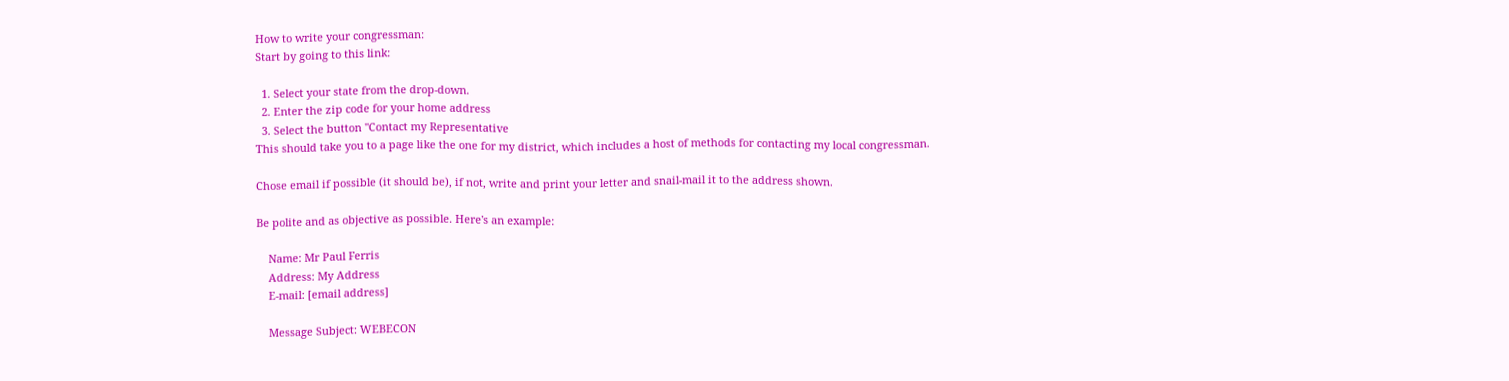How to write your congressman:
Start by going to this link:

  1. Select your state from the drop-down.
  2. Enter the zip code for your home address
  3. Select the button "Contact my Representative
This should take you to a page like the one for my district, which includes a host of methods for contacting my local congressman.

Chose email if possible (it should be), if not, write and print your letter and snail-mail it to the address shown.

Be polite and as objective as possible. Here's an example:

    Name: Mr Paul Ferris
    Address: My Address
    E-mail: [email address]

    Message Subject: WEBECON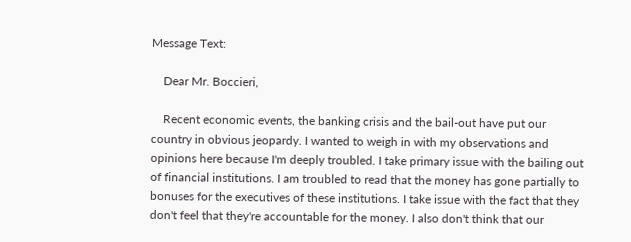Message Text:

    Dear Mr. Boccieri,

    Recent economic events, the banking crisis and the bail-out have put our country in obvious jeopardy. I wanted to weigh in with my observations and opinions here because I'm deeply troubled. I take primary issue with the bailing out of financial institutions. I am troubled to read that the money has gone partially to bonuses for the executives of these institutions. I take issue with the fact that they don't feel that they're accountable for the money. I also don't think that our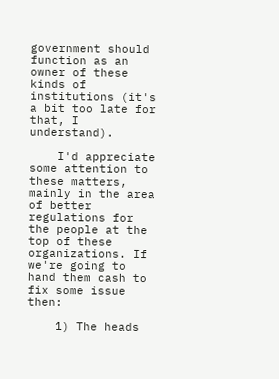government should function as an owner of these kinds of institutions (it's a bit too late for that, I understand).

    I'd appreciate some attention to these matters, mainly in the area of better regulations for the people at the top of these organizations. If we're going to hand them cash to fix some issue then:

    1) The heads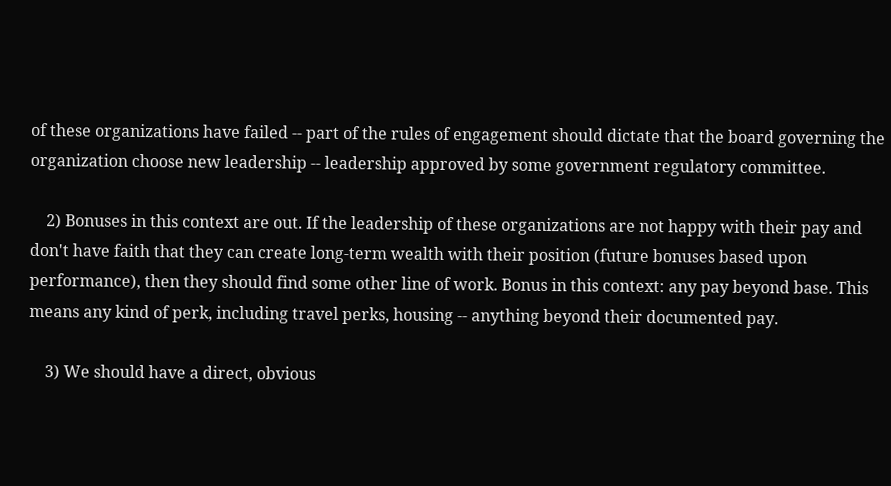of these organizations have failed -- part of the rules of engagement should dictate that the board governing the organization choose new leadership -- leadership approved by some government regulatory committee.

    2) Bonuses in this context are out. If the leadership of these organizations are not happy with their pay and don't have faith that they can create long-term wealth with their position (future bonuses based upon performance), then they should find some other line of work. Bonus in this context: any pay beyond base. This means any kind of perk, including travel perks, housing -- anything beyond their documented pay.

    3) We should have a direct, obvious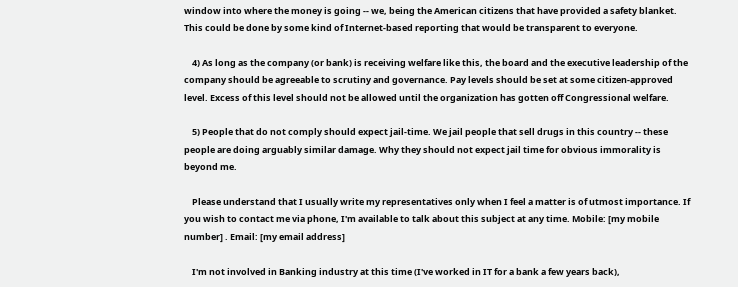window into where the money is going -- we, being the American citizens that have provided a safety blanket. This could be done by some kind of Internet-based reporting that would be transparent to everyone.

    4) As long as the company (or bank) is receiving welfare like this, the board and the executive leadership of the company should be agreeable to scrutiny and governance. Pay levels should be set at some citizen-approved level. Excess of this level should not be allowed until the organization has gotten off Congressional welfare.

    5) People that do not comply should expect jail-time. We jail people that sell drugs in this country -- these people are doing arguably similar damage. Why they should not expect jail time for obvious immorality is beyond me.

    Please understand that I usually write my representatives only when I feel a matter is of utmost importance. If you wish to contact me via phone, I'm available to talk about this subject at any time. Mobile: [my mobile number] . Email: [my email address]

    I'm not involved in Banking industry at this time (I've worked in IT for a bank a few years back),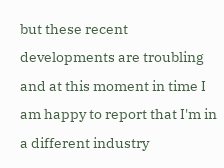but these recent developments are troubling and at this moment in time I am happy to report that I'm in a different industry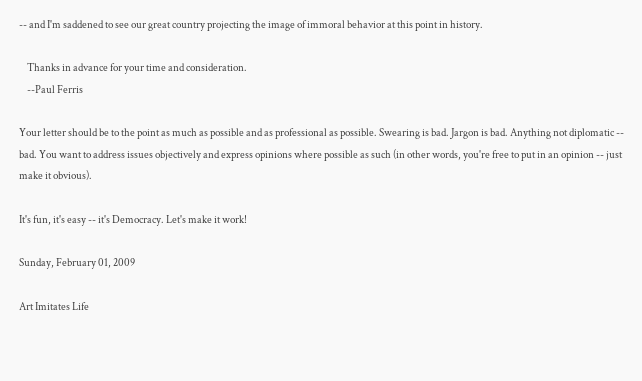-- and I'm saddened to see our great country projecting the image of immoral behavior at this point in history.

    Thanks in advance for your time and consideration.
    --Paul Ferris

Your letter should be to the point as much as possible and as professional as possible. Swearing is bad. Jargon is bad. Anything not diplomatic -- bad. You want to address issues objectively and express opinions where possible as such (in other words, you're free to put in an opinion -- just make it obvious).

It's fun, it's easy -- it's Democracy. Let's make it work!

Sunday, February 01, 2009

Art Imitates Life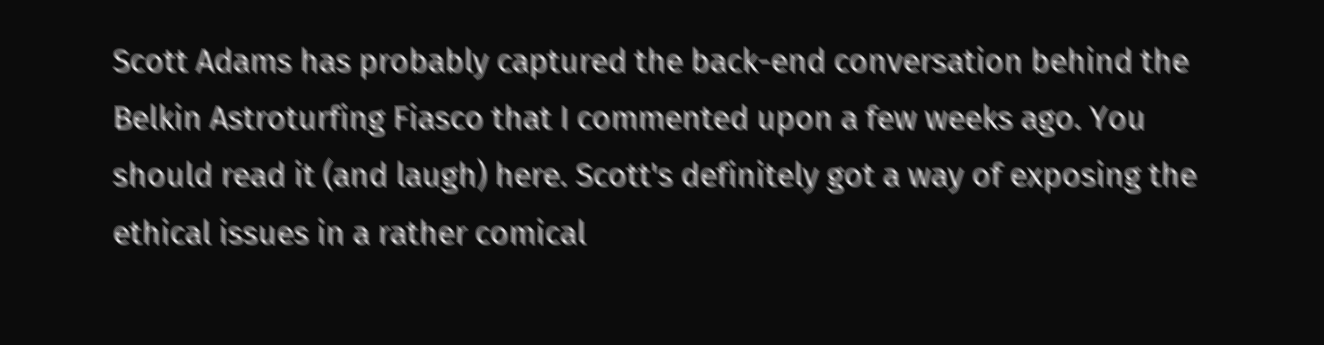Scott Adams has probably captured the back-end conversation behind the Belkin Astroturfing Fiasco that I commented upon a few weeks ago. You should read it (and laugh) here. Scott's definitely got a way of exposing the ethical issues in a rather comical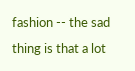fashion -- the sad thing is that a lot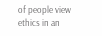of people view ethics in an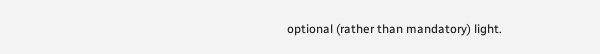optional (rather than mandatory) light.